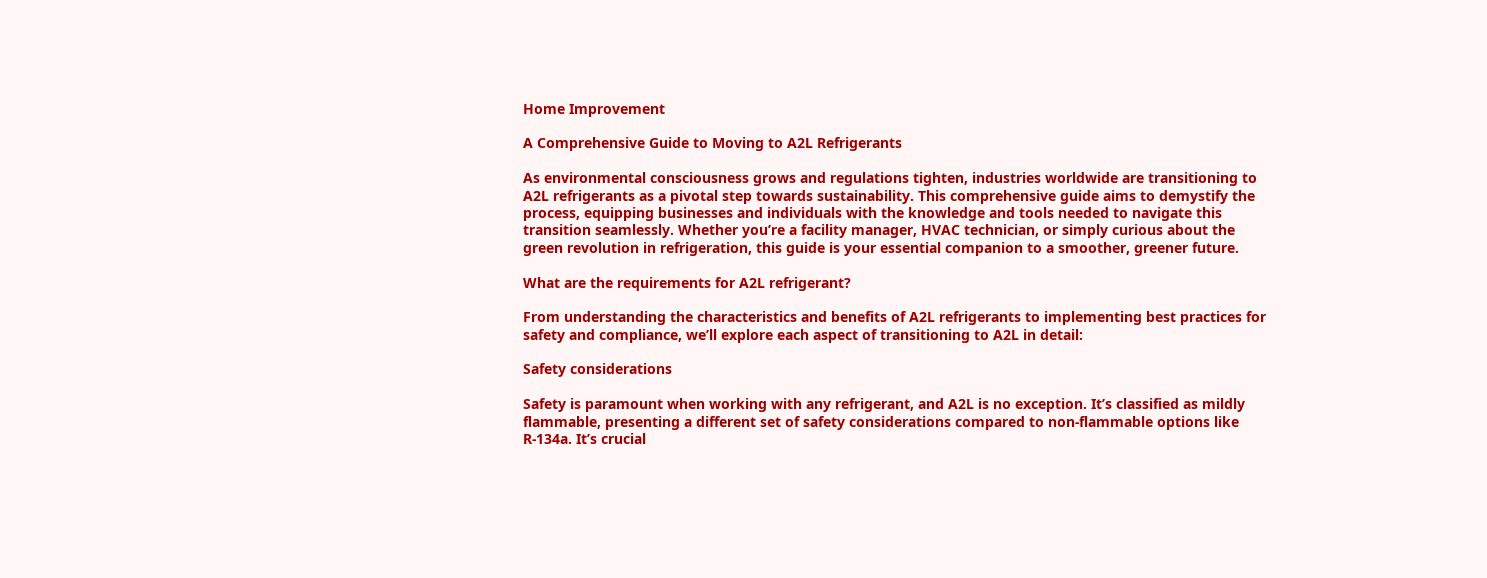Home Improvement

A Comprehensive Guide to Moving to A2L Refrigerants

As environmental consciousness grows and regulations tighten, industries worldwide are transitioning to A2L refrigerants as a pivotal step towards sustainability. This comprehensive guide aims to demystify the process, equipping businesses and individuals with the knowledge and tools needed to navigate this transition seamlessly. Whether you’re a facility manager, HVAC technician, or simply curious about the green revolution in refrigeration, this guide is your essential companion to a smoother, greener future.

What are the requirements for A2L refrigerant?

From understanding the characteristics and benefits of A2L refrigerants to implementing best practices for safety and compliance, we’ll explore each aspect of transitioning to A2L in detail:

Safety considerations

Safety is paramount when working with any refrigerant, and A2L is no exception. It’s classified as mildly flammable, presenting a different set of safety considerations compared to non-flammable options like R-134a. It’s crucial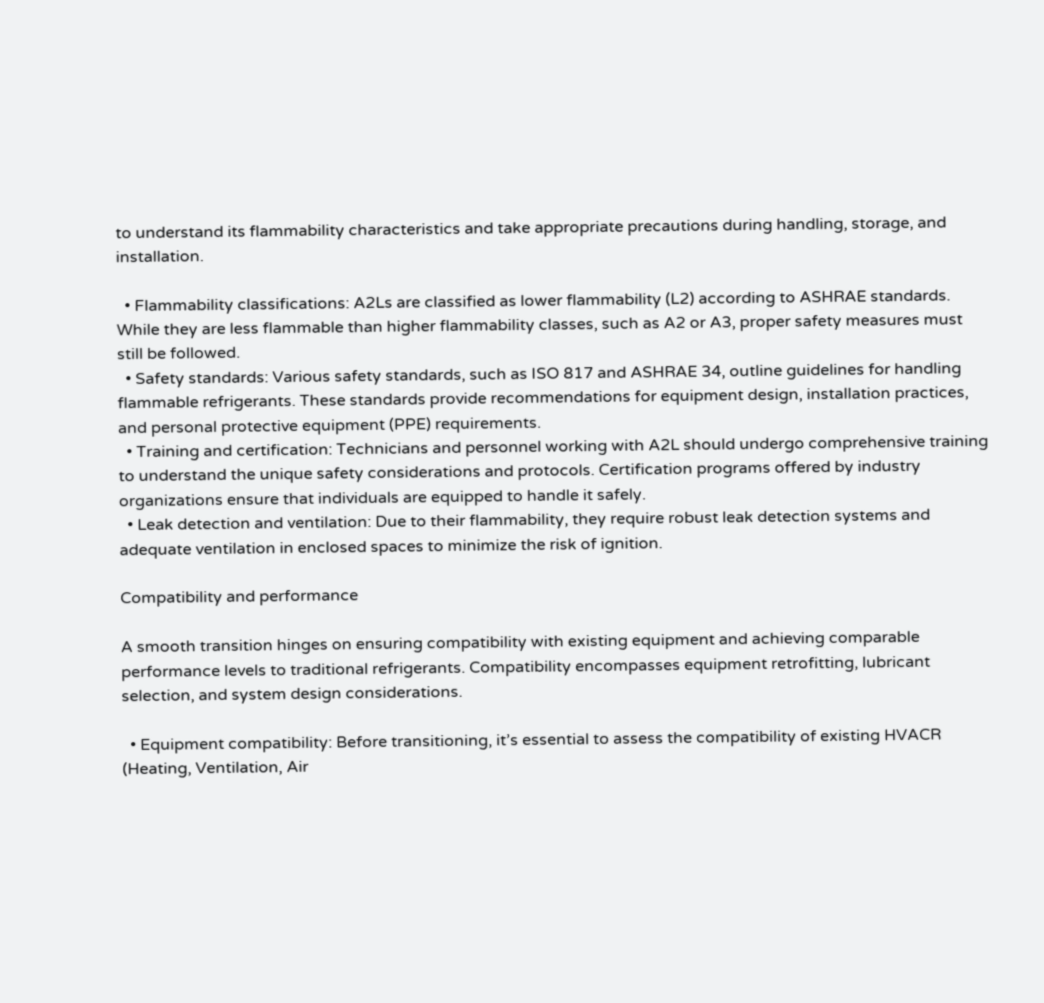to understand its flammability characteristics and take appropriate precautions during handling, storage, and installation.

  • Flammability classifications: A2Ls are classified as lower flammability (L2) according to ASHRAE standards. While they are less flammable than higher flammability classes, such as A2 or A3, proper safety measures must still be followed.
  • Safety standards: Various safety standards, such as ISO 817 and ASHRAE 34, outline guidelines for handling flammable refrigerants. These standards provide recommendations for equipment design, installation practices, and personal protective equipment (PPE) requirements.
  • Training and certification: Technicians and personnel working with A2L should undergo comprehensive training to understand the unique safety considerations and protocols. Certification programs offered by industry organizations ensure that individuals are equipped to handle it safely.
  • Leak detection and ventilation: Due to their flammability, they require robust leak detection systems and adequate ventilation in enclosed spaces to minimize the risk of ignition.

Compatibility and performance

A smooth transition hinges on ensuring compatibility with existing equipment and achieving comparable performance levels to traditional refrigerants. Compatibility encompasses equipment retrofitting, lubricant selection, and system design considerations.

  • Equipment compatibility: Before transitioning, it’s essential to assess the compatibility of existing HVACR (Heating, Ventilation, Air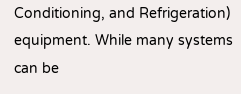Conditioning, and Refrigeration) equipment. While many systems can be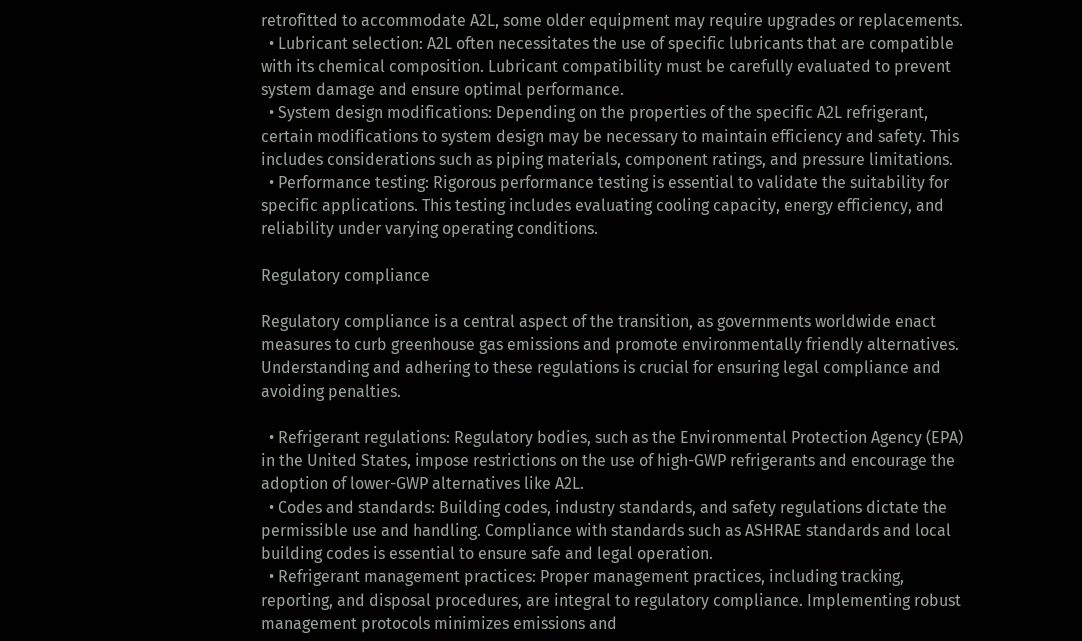retrofitted to accommodate A2L, some older equipment may require upgrades or replacements.
  • Lubricant selection: A2L often necessitates the use of specific lubricants that are compatible with its chemical composition. Lubricant compatibility must be carefully evaluated to prevent system damage and ensure optimal performance.
  • System design modifications: Depending on the properties of the specific A2L refrigerant, certain modifications to system design may be necessary to maintain efficiency and safety. This includes considerations such as piping materials, component ratings, and pressure limitations.
  • Performance testing: Rigorous performance testing is essential to validate the suitability for specific applications. This testing includes evaluating cooling capacity, energy efficiency, and reliability under varying operating conditions.

Regulatory compliance

Regulatory compliance is a central aspect of the transition, as governments worldwide enact measures to curb greenhouse gas emissions and promote environmentally friendly alternatives. Understanding and adhering to these regulations is crucial for ensuring legal compliance and avoiding penalties.

  • Refrigerant regulations: Regulatory bodies, such as the Environmental Protection Agency (EPA) in the United States, impose restrictions on the use of high-GWP refrigerants and encourage the adoption of lower-GWP alternatives like A2L.
  • Codes and standards: Building codes, industry standards, and safety regulations dictate the permissible use and handling. Compliance with standards such as ASHRAE standards and local building codes is essential to ensure safe and legal operation.
  • Refrigerant management practices: Proper management practices, including tracking, reporting, and disposal procedures, are integral to regulatory compliance. Implementing robust management protocols minimizes emissions and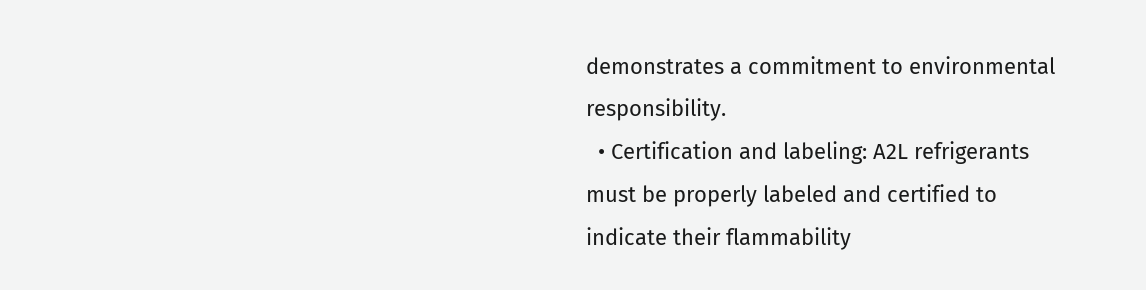demonstrates a commitment to environmental responsibility.
  • Certification and labeling: A2L refrigerants must be properly labeled and certified to indicate their flammability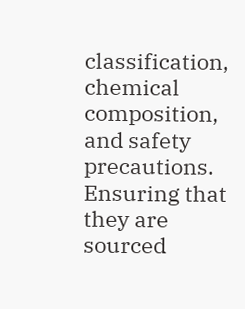classification, chemical composition, and safety precautions. Ensuring that they are sourced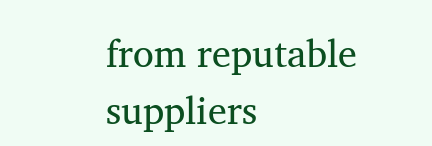from reputable suppliers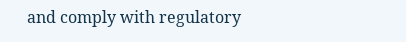and comply with regulatory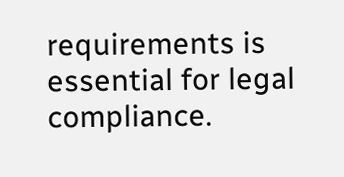requirements is essential for legal compliance.